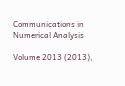Communications in Numerical Analysis

Volume 2013 (2013),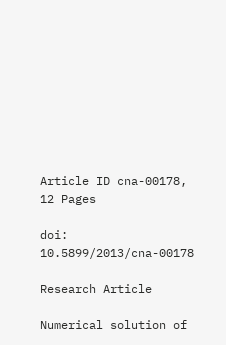Article ID cna-00178, 12 Pages

doi: 10.5899/2013/cna-00178

Research Article

Numerical solution of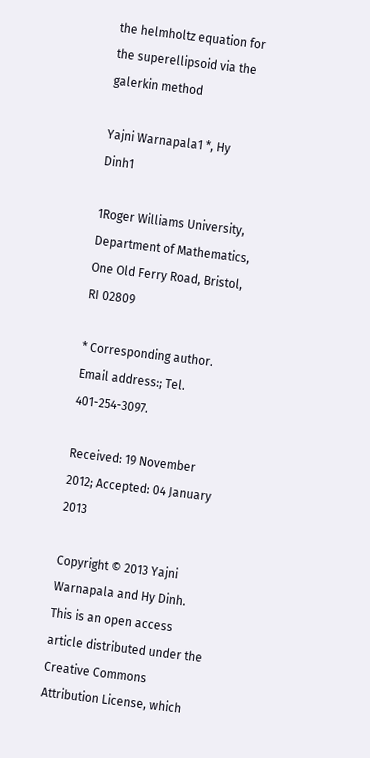the helmholtz equation for the superellipsoid via the galerkin method

Yajni Warnapala1 *, Hy Dinh1

1Roger Williams University, Department of Mathematics, One Old Ferry Road, Bristol, RI 02809

* Corresponding author. Email address:; Tel. 401-254-3097.

Received: 19 November 2012; Accepted: 04 January 2013

Copyright © 2013 Yajni Warnapala and Hy Dinh. This is an open access article distributed under the Creative Commons Attribution License, which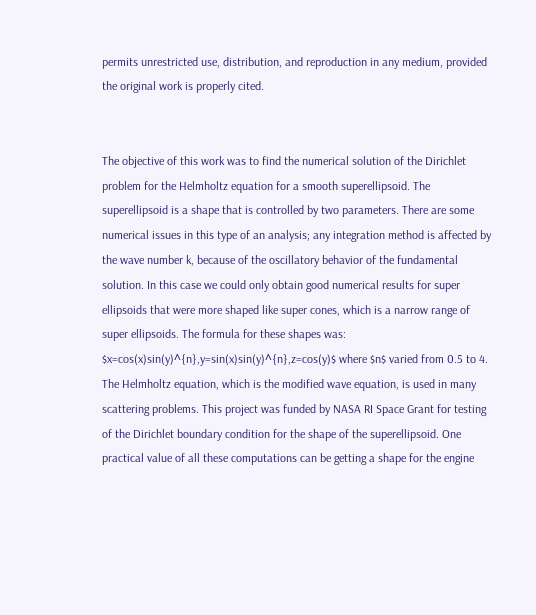permits unrestricted use, distribution, and reproduction in any medium, provided the original work is properly cited.


The objective of this work was to find the numerical solution of the Dirichlet problem for the Helmholtz equation for a smooth superellipsoid. The superellipsoid is a shape that is controlled by two parameters. There are some numerical issues in this type of an analysis; any integration method is affected by the wave number k, because of the oscillatory behavior of the fundamental solution. In this case we could only obtain good numerical results for super ellipsoids that were more shaped like super cones, which is a narrow range of super ellipsoids. The formula for these shapes was: $x=cos(x)sin(y)^{n},y=sin(x)sin(y)^{n},z=cos(y)$ where $n$ varied from 0.5 to 4. The Helmholtz equation, which is the modified wave equation, is used in many scattering problems. This project was funded by NASA RI Space Grant for testing of the Dirichlet boundary condition for the shape of the superellipsoid. One practical value of all these computations can be getting a shape for the engine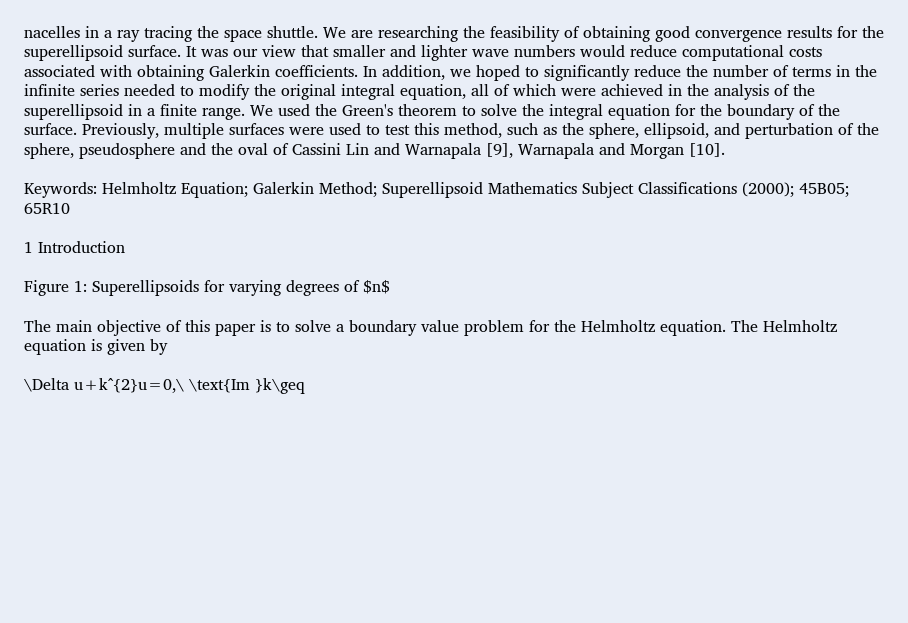nacelles in a ray tracing the space shuttle. We are researching the feasibility of obtaining good convergence results for the superellipsoid surface. It was our view that smaller and lighter wave numbers would reduce computational costs associated with obtaining Galerkin coefficients. In addition, we hoped to significantly reduce the number of terms in the infinite series needed to modify the original integral equation, all of which were achieved in the analysis of the superellipsoid in a finite range. We used the Green's theorem to solve the integral equation for the boundary of the surface. Previously, multiple surfaces were used to test this method, such as the sphere, ellipsoid, and perturbation of the sphere, pseudosphere and the oval of Cassini Lin and Warnapala [9], Warnapala and Morgan [10].

Keywords: Helmholtz Equation; Galerkin Method; Superellipsoid Mathematics Subject Classifications (2000); 45B05; 65R10

1 Introduction

Figure 1: Superellipsoids for varying degrees of $n$

The main objective of this paper is to solve a boundary value problem for the Helmholtz equation. The Helmholtz equation is given by

\Delta u+k^{2}u=0,\ \text{Im }k\geq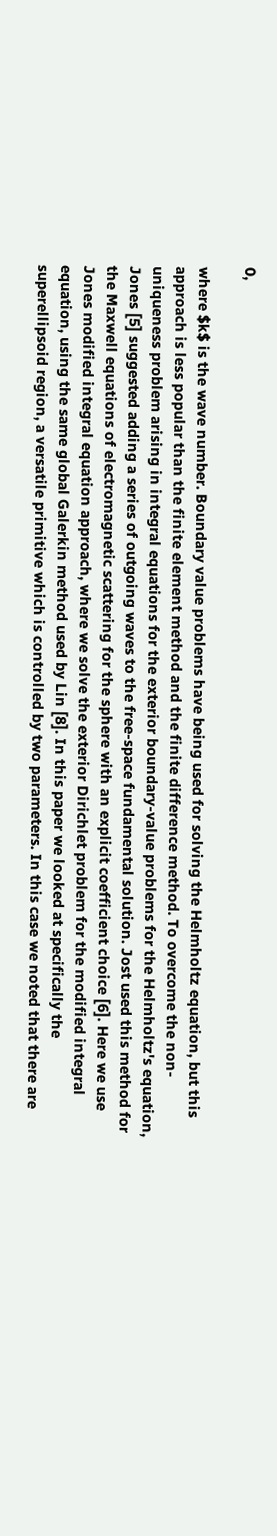0,

where $k$ is the wave number. Boundary value problems have being used for solving the Helmholtz equation, but this approach is less popular than the finite element method and the finite difference method. To overcome the non-uniqueness problem arising in integral equations for the exterior boundary-value problems for the Helmholtz's equation, Jones [5] suggested adding a series of outgoing waves to the free-space fundamental solution. Jost used this method for the Maxwell equations of electromagnetic scattering for the sphere with an explicit coefficient choice [6]. Here we use Jones modified integral equation approach, where we solve the exterior Dirichlet problem for the modified integral equation, using the same global Galerkin method used by Lin [8]. In this paper we looked at specifically the superellipsoid region, a versatile primitive which is controlled by two parameters. In this case we noted that there are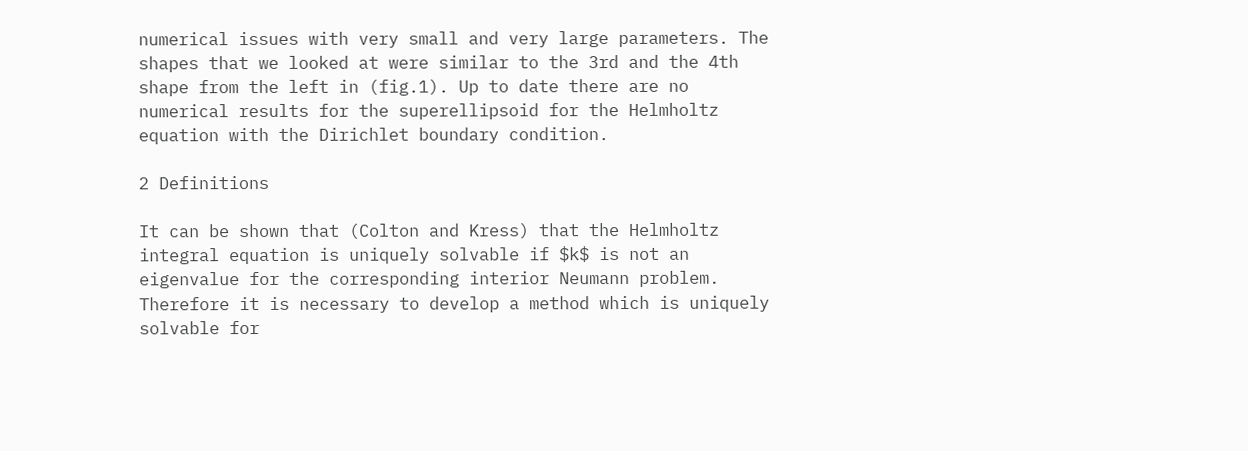numerical issues with very small and very large parameters. The shapes that we looked at were similar to the 3rd and the 4th shape from the left in (fig.1). Up to date there are no numerical results for the superellipsoid for the Helmholtz equation with the Dirichlet boundary condition.

2 Definitions

It can be shown that (Colton and Kress) that the Helmholtz integral equation is uniquely solvable if $k$ is not an eigenvalue for the corresponding interior Neumann problem. Therefore it is necessary to develop a method which is uniquely solvable for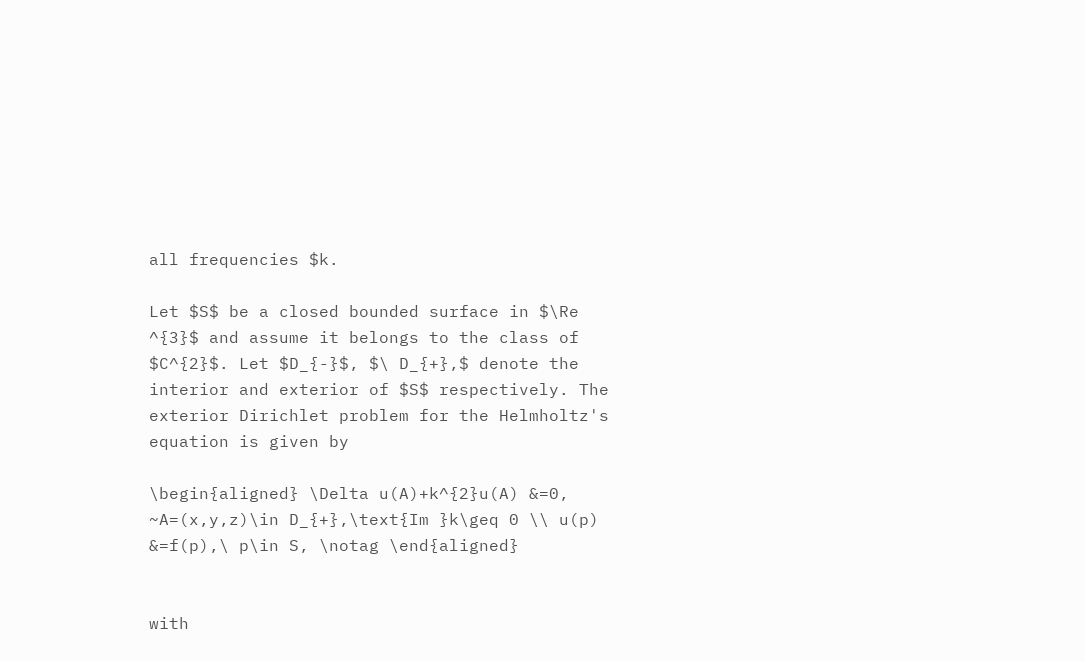all frequencies $k.

Let $S$ be a closed bounded surface in $\Re ^{3}$ and assume it belongs to the class of $C^{2}$. Let $D_{-}$, $\ D_{+},$ denote the interior and exterior of $S$ respectively. The exterior Dirichlet problem for the Helmholtz's equation is given by

\begin{aligned} \Delta u(A)+k^{2}u(A) &=0, ~A=(x,y,z)\in D_{+},\text{Im }k\geq 0 \\ u(p) &=f(p),\ p\in S, \notag \end{aligned}


with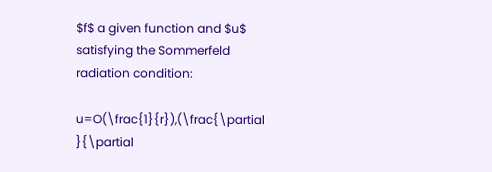$f$ a given function and $u$ satisfying the Sommerfeld radiation condition:

u=O(\frac{1}{r}),(\frac{\partial }{\partial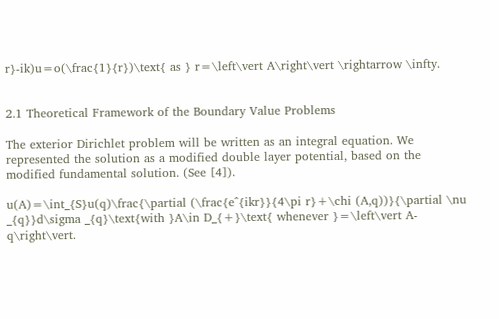r}-ik)u=o(\frac{1}{r})\text{ as } r=\left\vert A\right\vert \rightarrow \infty.


2.1 Theoretical Framework of the Boundary Value Problems

The exterior Dirichlet problem will be written as an integral equation. We represented the solution as a modified double layer potential, based on the modified fundamental solution. (See [4]).

u(A)=\int_{S}u(q)\frac{\partial (\frac{e^{ikr}}{4\pi r}+\chi (A,q))}{\partial \nu _{q}}d\sigma _{q}\text{with }A\in D_{+}\text{ whenever }=\left\vert A-q\right\vert.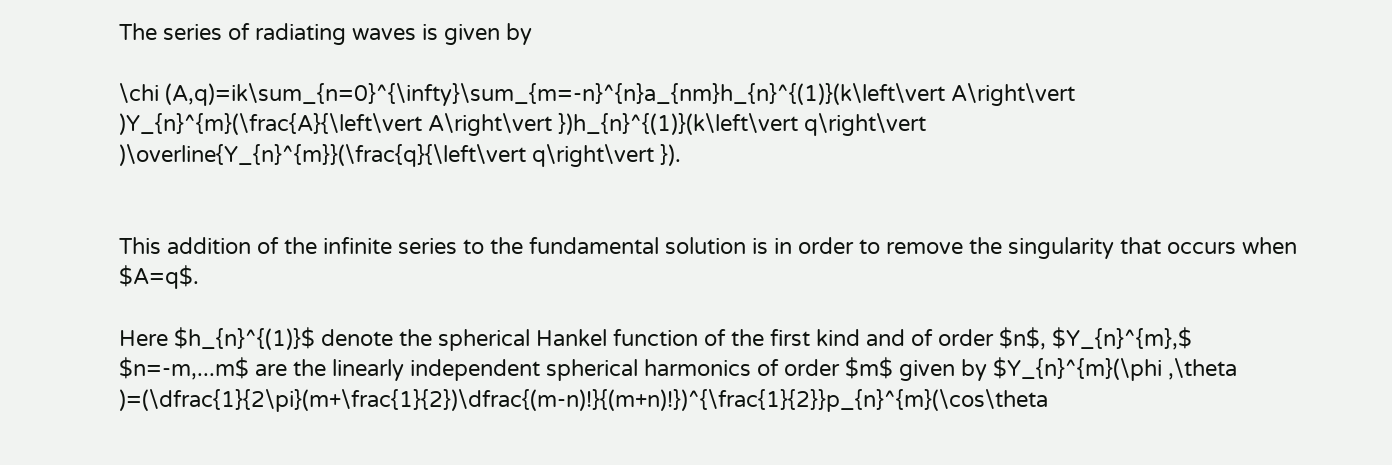The series of radiating waves is given by

\chi (A,q)=ik\sum_{n=0}^{\infty}\sum_{m=-n}^{n}a_{nm}h_{n}^{(1)}(k\left\vert A\right\vert )Y_{n}^{m}(\frac{A}{\left\vert A\right\vert })h_{n}^{(1)}(k\left\vert q\right\vert )\overline{Y_{n}^{m}}(\frac{q}{\left\vert q\right\vert }).


This addition of the infinite series to the fundamental solution is in order to remove the singularity that occurs when $A=q$.

Here $h_{n}^{(1)}$ denote the spherical Hankel function of the first kind and of order $n$, $Y_{n}^{m},$ $n=-m,...m$ are the linearly independent spherical harmonics of order $m$ given by $Y_{n}^{m}(\phi ,\theta )=(\dfrac{1}{2\pi}(m+\frac{1}{2})\dfrac{(m-n)!}{(m+n)!})^{\frac{1}{2}}p_{n}^{m}(\cos\theta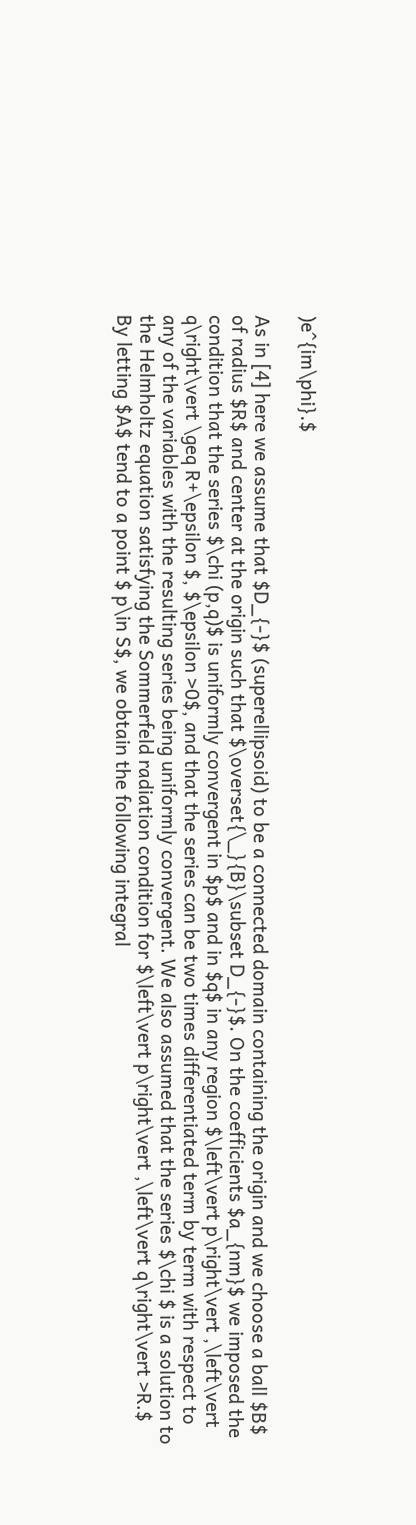)e^{im\phi}.$

As in [4] here we assume that $D_{-}$ (superellipsoid) to be a connected domain containing the origin and we choose a ball $B$ of radius $R$ and center at the origin such that $\overset{\_}{B}\subset D_{-}$. On the coefficients $a_{nm}$ we imposed the condition that the series $\chi (p,q)$ is uniformly convergent in $p$ and in $q$ in any region $\left\vert p\right\vert ,\left\vert q\right\vert \geq R+\epsilon $, $\epsilon >0$, and that the series can be two times differentiated term by term with respect to any of the variables with the resulting series being uniformly convergent. We also assumed that the series $\chi $ is a solution to the Helmholtz equation satisfying the Sommerfeld radiation condition for $\left\vert p\right\vert ,\left\vert q\right\vert >R.$ By letting $A$ tend to a point $ p\in S$, we obtain the following integral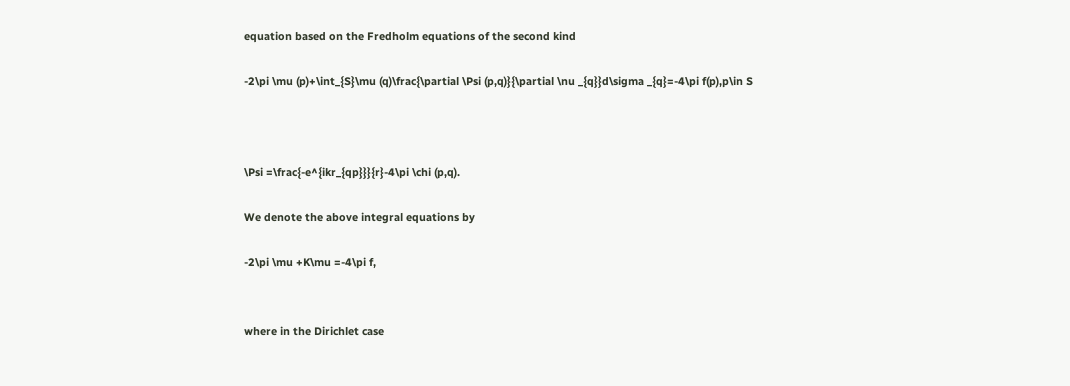equation based on the Fredholm equations of the second kind

-2\pi \mu (p)+\int_{S}\mu (q)\frac{\partial \Psi (p,q)}{\partial \nu _{q}}d\sigma _{q}=-4\pi f(p),p\in S



\Psi =\frac{-e^{ikr_{qp}}}{r}-4\pi \chi (p,q).

We denote the above integral equations by

-2\pi \mu +K\mu =-4\pi f,


where in the Dirichlet case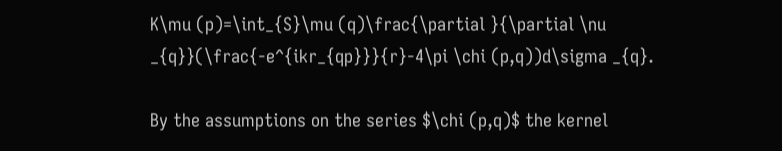K\mu (p)=\int_{S}\mu (q)\frac{\partial }{\partial \nu _{q}}(\frac{-e^{ikr_{qp}}}{r}-4\pi \chi (p,q))d\sigma _{q}.

By the assumptions on the series $\chi (p,q)$ the kernel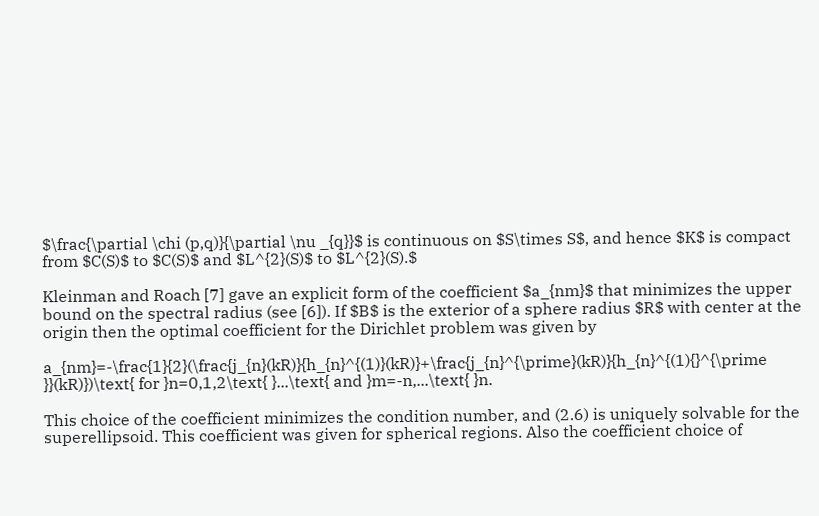$\frac{\partial \chi (p,q)}{\partial \nu _{q}}$ is continuous on $S\times S$, and hence $K$ is compact from $C(S)$ to $C(S)$ and $L^{2}(S)$ to $L^{2}(S).$

Kleinman and Roach [7] gave an explicit form of the coefficient $a_{nm}$ that minimizes the upper bound on the spectral radius (see [6]). If $B$ is the exterior of a sphere radius $R$ with center at the origin then the optimal coefficient for the Dirichlet problem was given by

a_{nm}=-\frac{1}{2}(\frac{j_{n}(kR)}{h_{n}^{(1)}(kR)}+\frac{j_{n}^{\prime}(kR)}{h_{n}^{(1){}^{\prime }}(kR)})\text{ for }n=0,1,2\text{ }...\text{ and }m=-n,...\text{ }n.

This choice of the coefficient minimizes the condition number, and (2.6) is uniquely solvable for the superellipsoid. This coefficient was given for spherical regions. Also the coefficient choice of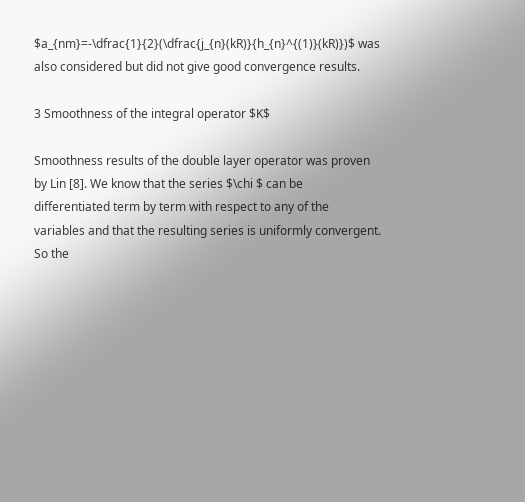$a_{nm}=-\dfrac{1}{2}(\dfrac{j_{n}(kR)}{h_{n}^{(1)}(kR)})$ was also considered but did not give good convergence results.

3 Smoothness of the integral operator $K$

Smoothness results of the double layer operator was proven by Lin [8]. We know that the series $\chi $ can be differentiated term by term with respect to any of the variables and that the resulting series is uniformly convergent. So the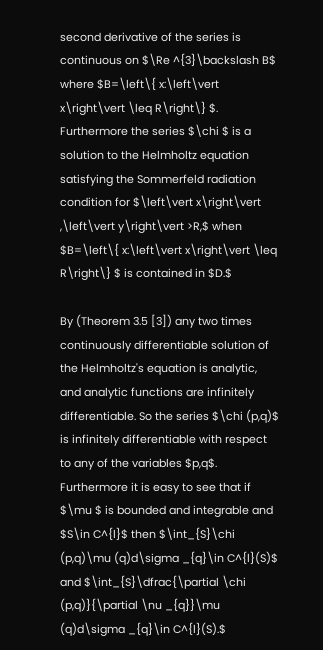second derivative of the series is continuous on $\Re ^{3}\backslash B$ where $B=\left\{ x:\left\vert x\right\vert \leq R\right\} $. Furthermore the series $\chi $ is a solution to the Helmholtz equation satisfying the Sommerfeld radiation condition for $\left\vert x\right\vert ,\left\vert y\right\vert >R,$ when $B=\left\{ x:\left\vert x\right\vert \leq R\right\} $ is contained in $D.$

By (Theorem 3.5 [3]) any two times continuously differentiable solution of the Helmholtz's equation is analytic, and analytic functions are infinitely differentiable. So the series $\chi (p,q)$ is infinitely differentiable with respect to any of the variables $p,q$. Furthermore it is easy to see that if $\mu $ is bounded and integrable and $S\in C^{l}$ then $\int_{S}\chi (p,q)\mu (q)d\sigma _{q}\in C^{l}(S)$ and $\int_{S}\dfrac{\partial \chi (p,q)}{\partial \nu _{q}}\mu (q)d\sigma _{q}\in C^{l}(S).$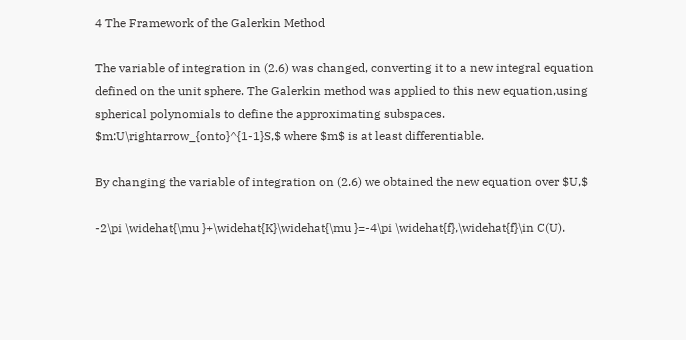4 The Framework of the Galerkin Method

The variable of integration in (2.6) was changed, converting it to a new integral equation defined on the unit sphere. The Galerkin method was applied to this new equation,using spherical polynomials to define the approximating subspaces. $m:U\rightarrow_{onto}^{1-1}S,$ where $m$ is at least differentiable.

By changing the variable of integration on (2.6) we obtained the new equation over $U,$

-2\pi \widehat{\mu }+\widehat{K}\widehat{\mu }=-4\pi \widehat{f},\widehat{f}\in C(U).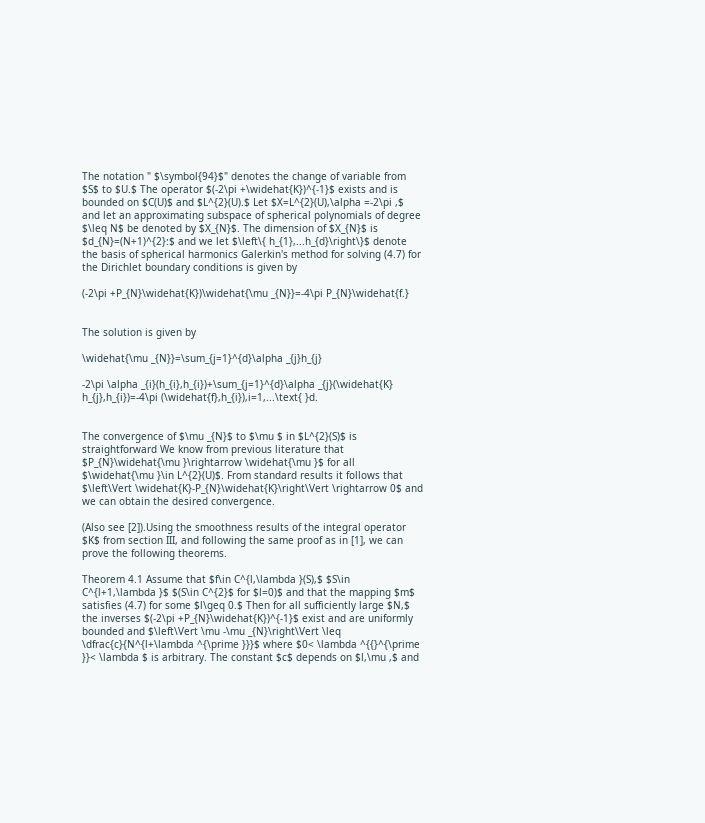The notation " $\symbol{94}$" denotes the change of variable from $S$ to $U.$ The operator $(-2\pi +\widehat{K})^{-1}$ exists and is bounded on $C(U)$ and $L^{2}(U).$ Let $X=L^{2}(U),\alpha =-2\pi ,$ and let an approximating subspace of spherical polynomials of degree $\leq N$ be denoted by $X_{N}$. The dimension of $X_{N}$ is $d_{N}=(N+1)^{2}:$ and we let $\left\{ h_{1},...h_{d}\right\}$ denote the basis of spherical harmonics Galerkin's method for solving (4.7) for the Dirichlet boundary conditions is given by

(-2\pi +P_{N}\widehat{K})\widehat{\mu _{N}}=-4\pi P_{N}\widehat{f.}


The solution is given by

\widehat{\mu _{N}}=\sum_{j=1}^{d}\alpha _{j}h_{j}

-2\pi \alpha _{i}(h_{i},h_{i})+\sum_{j=1}^{d}\alpha _{j}(\widehat{K} h_{j},h_{i})=-4\pi (\widehat{f},h_{i}),i=1,...\text{ }d.


The convergence of $\mu _{N}$ to $\mu $ in $L^{2}(S)$ is straightforward We know from previous literature that $P_{N}\widehat{\mu }\rightarrow \widehat{\mu }$ for all $\widehat{\mu }\in L^{2}(U)$. From standard results it follows that $\left\Vert \widehat{K}-P_{N}\widehat{K}\right\Vert \rightarrow 0$ and we can obtain the desired convergence.

(Also see [2]).Using the smoothness results of the integral operator $K$ from section III, and following the same proof as in [1], we can prove the following theorems.

Theorem 4.1 Assume that $f\in C^{l,\lambda }(S),$ $S\in C^{l+1,\lambda }$ $(S\in C^{2}$ for $l=0)$ and that the mapping $m$ satisfies (4.7) for some $l\geq 0.$ Then for all sufficiently large $N,$ the inverses $(-2\pi +P_{N}\widehat{K})^{-1}$ exist and are uniformly bounded and $\left\Vert \mu -\mu _{N}\right\Vert \leq \dfrac{c}{N^{l+\lambda ^{\prime }}}$ where $0< \lambda ^{{}^{\prime }}< \lambda $ is arbitrary. The constant $c$ depends on $l,\mu ,$ and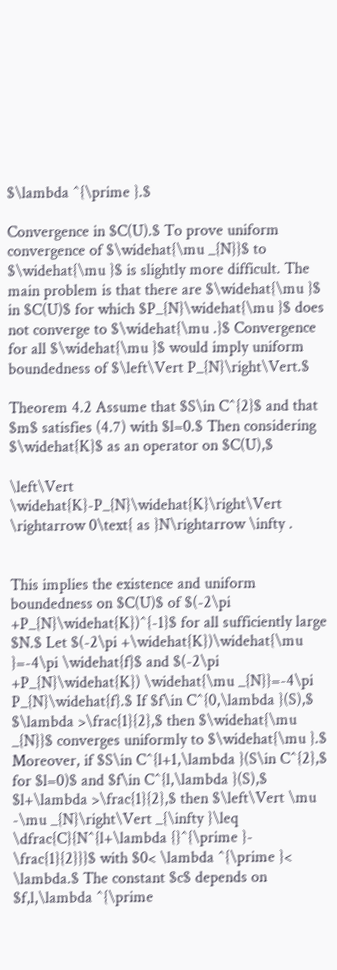$\lambda ^{\prime }.$

Convergence in $C(U).$ To prove uniform convergence of $\widehat{\mu _{N}}$ to $\widehat{\mu }$ is slightly more difficult. The main problem is that there are $\widehat{\mu }$ in $C(U)$ for which $P_{N}\widehat{\mu }$ does not converge to $\widehat{\mu .}$ Convergence for all $\widehat{\mu }$ would imply uniform boundedness of $\left\Vert P_{N}\right\Vert.$

Theorem 4.2 Assume that $S\in C^{2}$ and that $m$ satisfies (4.7) with $l=0.$ Then considering $\widehat{K}$ as an operator on $C(U),$

\left\Vert \widehat{K}-P_{N}\widehat{K}\right\Vert \rightarrow 0\text{ as }N\rightarrow \infty .


This implies the existence and uniform boundedness on $C(U)$ of $(-2\pi +P_{N}\widehat{K})^{-1}$ for all sufficiently large $N.$ Let $(-2\pi +\widehat{K})\widehat{\mu }=-4\pi \widehat{f}$ and $(-2\pi +P_{N}\widehat{K}) \widehat{\mu _{N}}=-4\pi P_{N}\widehat{f}.$ If $f\in C^{0,\lambda }(S),$ $\lambda >\frac{1}{2},$ then $\widehat{\mu _{N}}$ converges uniformly to $\widehat{\mu }.$ Moreover, if $S\in C^{l+1,\lambda }(S\in C^{2},$ for $l=0)$ and $f\in C^{l,\lambda }(S),$ $l+\lambda >\frac{1}{2},$ then $\left\Vert \mu -\mu _{N}\right\Vert _{\infty }\leq \dfrac{C}{N^{l+\lambda {}^{\prime }- \frac{1}{2}}}$ with $0< \lambda ^{\prime }< \lambda.$ The constant $c$ depends on $f,l,\lambda ^{\prime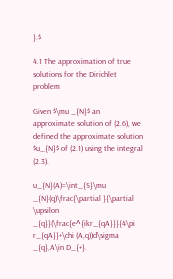}.$

4.1 The approximation of true solutions for the Dirichlet problem

Given $\mu _{N}$ an approximate solution of (2.6), we defined the approximate solution $u_{N}$ of (2.1) using the integral (2.3).

u_{N}(A)=\int_{S}\mu _{N}(q)\frac{\partial }{\partial \upsilon _{q}}(\frac{e^{ikr_{qA}}}{4\pi r_{qA}}+\chi (A,q))d\sigma _{q},A\in D_{+}.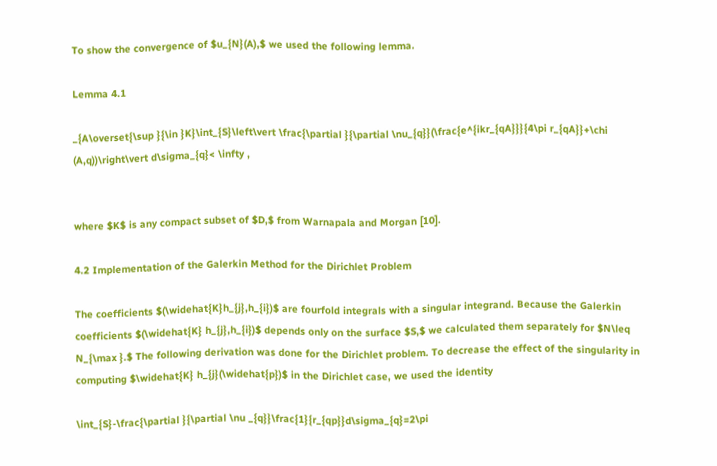To show the convergence of $u_{N}(A),$ we used the following lemma.

Lemma 4.1

_{A\overset{\sup }{\in }K}\int_{S}\left\vert \frac{\partial }{\partial \nu_{q}}(\frac{e^{ikr_{qA}}}{4\pi r_{qA}}+\chi (A,q))\right\vert d\sigma_{q}< \infty ,


where $K$ is any compact subset of $D,$ from Warnapala and Morgan [10].

4.2 Implementation of the Galerkin Method for the Dirichlet Problem

The coefficients $(\widehat{K}h_{j},h_{i})$ are fourfold integrals with a singular integrand. Because the Galerkin coefficients $(\widehat{K} h_{j},h_{i})$ depends only on the surface $S,$ we calculated them separately for $N\leq N_{\max }.$ The following derivation was done for the Dirichlet problem. To decrease the effect of the singularity in computing $\widehat{K} h_{j}(\widehat{p})$ in the Dirichlet case, we used the identity

\int_{S}-\frac{\partial }{\partial \nu _{q}}\frac{1}{r_{qp}}d\sigma_{q}=2\pi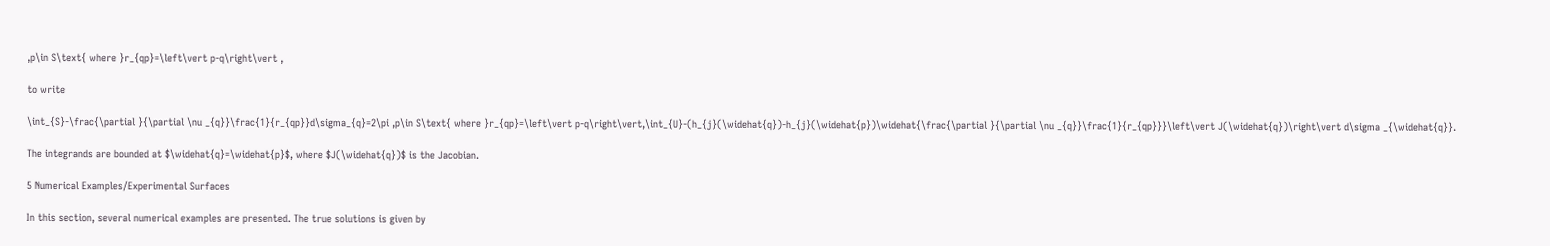,p\in S\text{ where }r_{qp}=\left\vert p-q\right\vert ,

to write

\int_{S}-\frac{\partial }{\partial \nu _{q}}\frac{1}{r_{qp}}d\sigma_{q}=2\pi ,p\in S\text{ where }r_{qp}=\left\vert p-q\right\vert,\int_{U}-(h_{j}(\widehat{q})-h_{j}(\widehat{p})\widehat{\frac{\partial }{\partial \nu _{q}}\frac{1}{r_{qp}}}\left\vert J(\widehat{q})\right\vert d\sigma _{\widehat{q}}.

The integrands are bounded at $\widehat{q}=\widehat{p}$, where $J(\widehat{q})$ is the Jacobian.

5 Numerical Examples/Experimental Surfaces

In this section, several numerical examples are presented. The true solutions is given by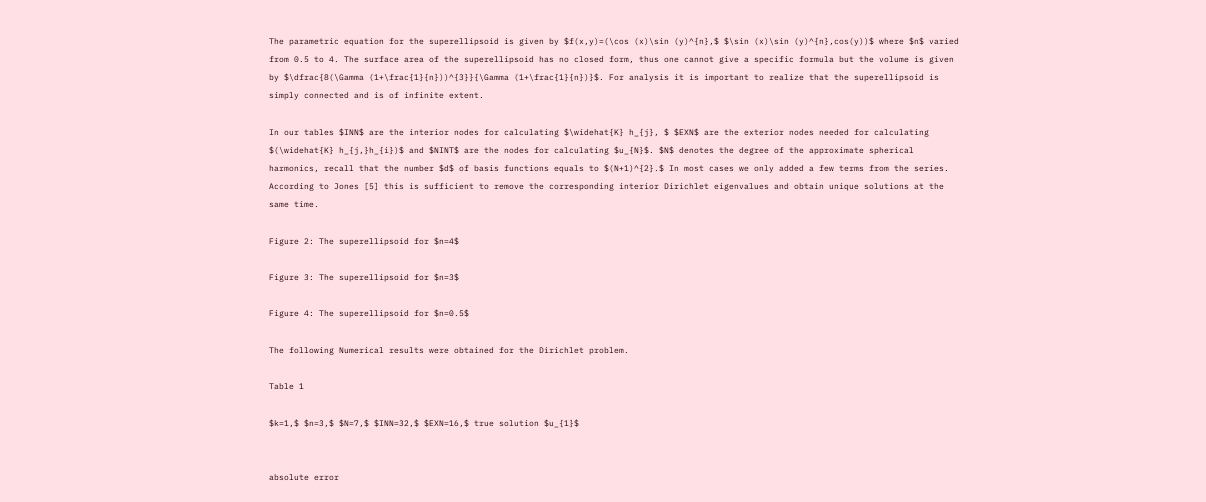The parametric equation for the superellipsoid is given by $f(x,y)=(\cos (x)\sin (y)^{n},$ $\sin (x)\sin (y)^{n},cos(y))$ where $n$ varied from 0.5 to 4. The surface area of the superellipsoid has no closed form, thus one cannot give a specific formula but the volume is given by $\dfrac{8(\Gamma (1+\frac{1}{n}))^{3}}{\Gamma (1+\frac{1}{n})}$. For analysis it is important to realize that the superellipsoid is simply connected and is of infinite extent.

In our tables $INN$ are the interior nodes for calculating $\widehat{K} h_{j}, $ $EXN$ are the exterior nodes needed for calculating $(\widehat{K} h_{j,}h_{i})$ and $NINT$ are the nodes for calculating $u_{N}$. $N$ denotes the degree of the approximate spherical harmonics, recall that the number $d$ of basis functions equals to $(N+1)^{2}.$ In most cases we only added a few terms from the series. According to Jones [5] this is sufficient to remove the corresponding interior Dirichlet eigenvalues and obtain unique solutions at the same time.

Figure 2: The superellipsoid for $n=4$

Figure 3: The superellipsoid for $n=3$

Figure 4: The superellipsoid for $n=0.5$

The following Numerical results were obtained for the Dirichlet problem.

Table 1

$k=1,$ $n=3,$ $N=7,$ $INN=32,$ $EXN=16,$ true solution $u_{1}$


absolute error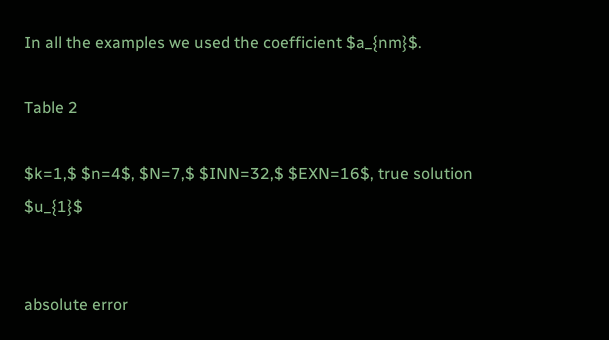In all the examples we used the coefficient $a_{nm}$.

Table 2

$k=1,$ $n=4$, $N=7,$ $INN=32,$ $EXN=16$, true solution $u_{1}$


absolute error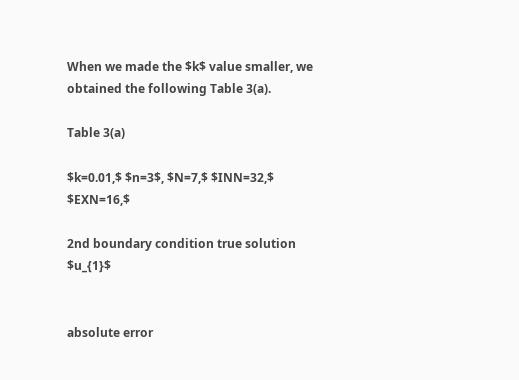When we made the $k$ value smaller, we obtained the following Table 3(a).

Table 3(a)

$k=0.01,$ $n=3$, $N=7,$ $INN=32,$ $EXN=16,$

2nd boundary condition true solution $u_{1}$


absolute error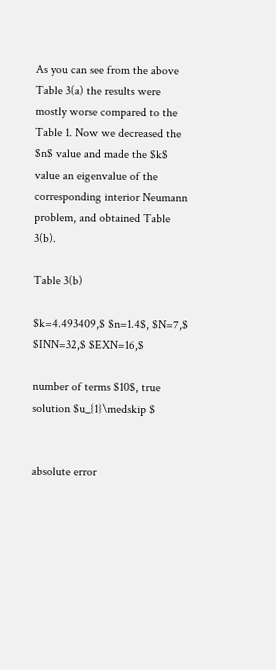As you can see from the above Table 3(a) the results were mostly worse compared to the Table 1. Now we decreased the $n$ value and made the $k$ value an eigenvalue of the corresponding interior Neumann problem, and obtained Table 3(b).

Table 3(b)

$k=4.493409,$ $n=1.4$, $N=7,$ $INN=32,$ $EXN=16,$

number of terms $10$, true solution $u_{1}\medskip $


absolute error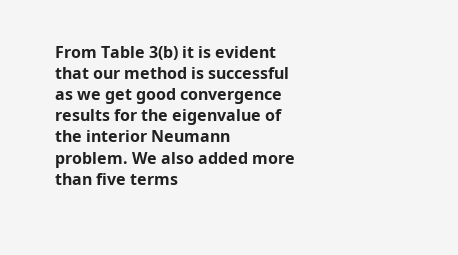From Table 3(b) it is evident that our method is successful as we get good convergence results for the eigenvalue of the interior Neumann problem. We also added more than five terms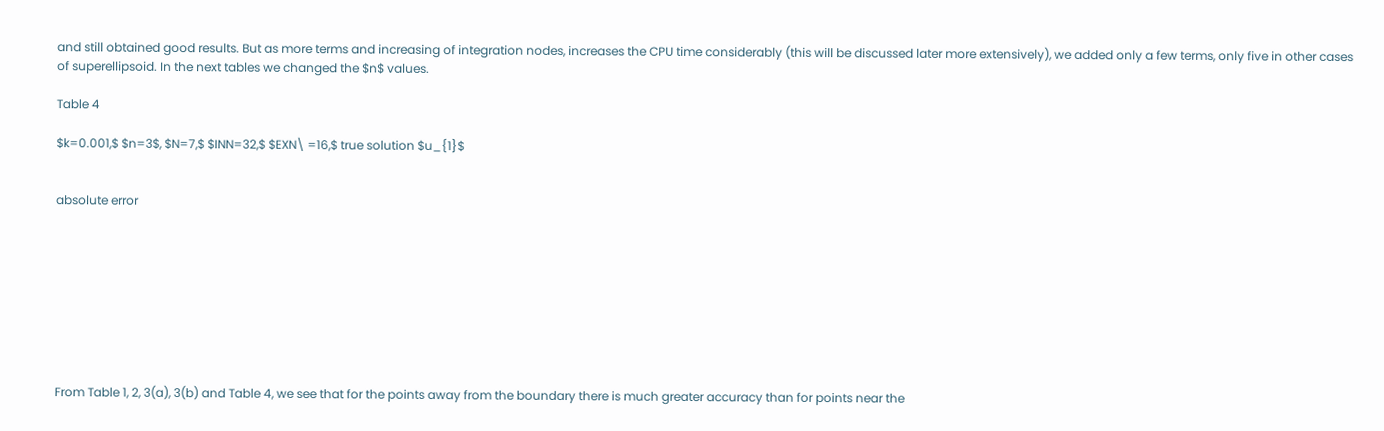and still obtained good results. But as more terms and increasing of integration nodes, increases the CPU time considerably (this will be discussed later more extensively), we added only a few terms, only five in other cases of superellipsoid. In the next tables we changed the $n$ values.

Table 4

$k=0.001,$ $n=3$, $N=7,$ $INN=32,$ $EXN\ =16,$ true solution $u_{1}$


absolute error









From Table 1, 2, 3(a), 3(b) and Table 4, we see that for the points away from the boundary there is much greater accuracy than for points near the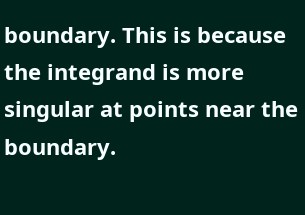boundary. This is because the integrand is more singular at points near the boundary.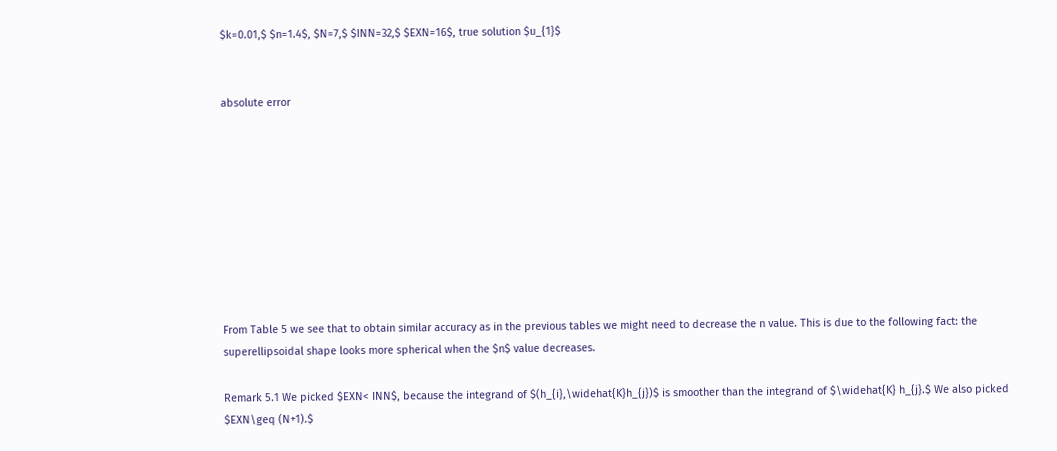$k=0.01,$ $n=1.4$, $N=7,$ $INN=32,$ $EXN=16$, true solution $u_{1}$


absolute error









From Table 5 we see that to obtain similar accuracy as in the previous tables we might need to decrease the n value. This is due to the following fact: the superellipsoidal shape looks more spherical when the $n$ value decreases.

Remark 5.1 We picked $EXN< INN$, because the integrand of $(h_{i},\widehat{K}h_{j})$ is smoother than the integrand of $\widehat{K} h_{j}.$ We also picked $EXN\geq (N+1).$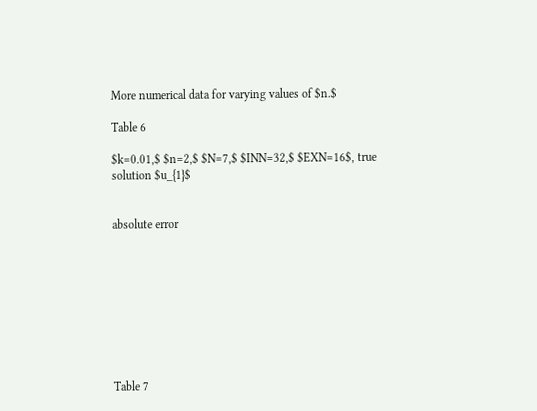More numerical data for varying values of $n.$

Table 6

$k=0.01,$ $n=2,$ $N=7,$ $INN=32,$ $EXN=16$, true solution $u_{1}$


absolute error









Table 7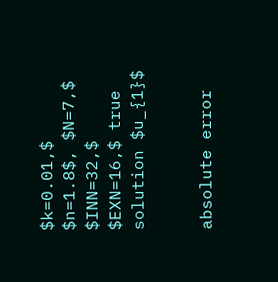$k=0.01,$ $n=1.8$, $N=7,$ $INN=32,$ $EXN=16,$ true solution $u_{1}$


absolute error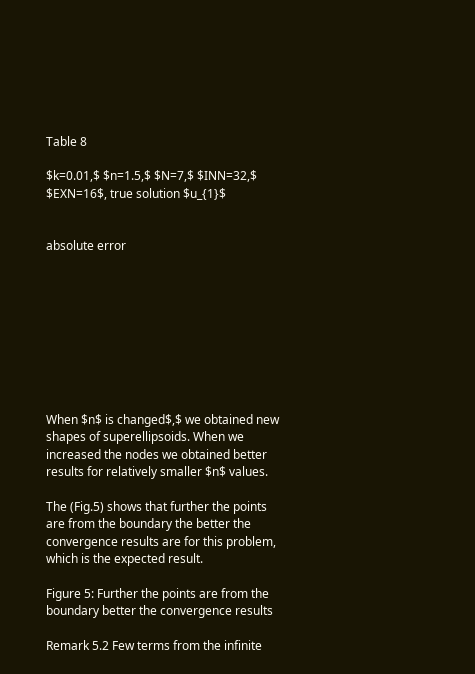Table 8

$k=0.01,$ $n=1.5,$ $N=7,$ $INN=32,$ $EXN=16$, true solution $u_{1}$


absolute error









When $n$ is changed$,$ we obtained new shapes of superellipsoids. When we increased the nodes we obtained better results for relatively smaller $n$ values.

The (Fig.5) shows that further the points are from the boundary the better the convergence results are for this problem, which is the expected result.

Figure 5: Further the points are from the boundary better the convergence results

Remark 5.2 Few terms from the infinite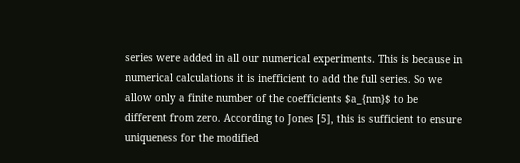series were added in all our numerical experiments. This is because in numerical calculations it is inefficient to add the full series. So we allow only a finite number of the coefficients $a_{nm}$ to be different from zero. According to Jones [5], this is sufficient to ensure uniqueness for the modified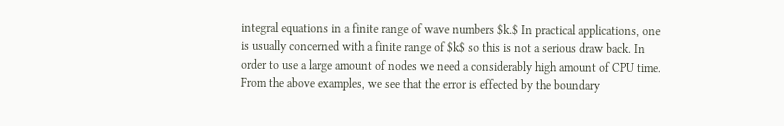integral equations in a finite range of wave numbers $k.$ In practical applications, one is usually concerned with a finite range of $k$ so this is not a serious draw back. In order to use a large amount of nodes we need a considerably high amount of CPU time. From the above examples, we see that the error is effected by the boundary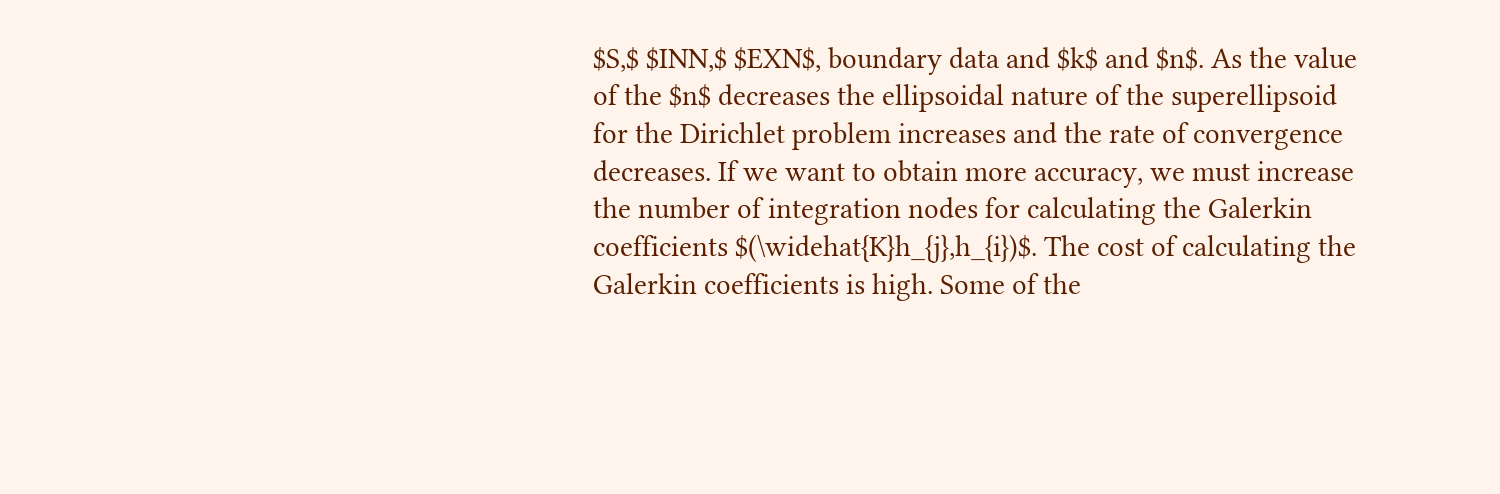$S,$ $INN,$ $EXN$, boundary data and $k$ and $n$. As the value of the $n$ decreases the ellipsoidal nature of the superellipsoid for the Dirichlet problem increases and the rate of convergence decreases. If we want to obtain more accuracy, we must increase the number of integration nodes for calculating the Galerkin coefficients $(\widehat{K}h_{j},h_{i})$. The cost of calculating the Galerkin coefficients is high. Some of the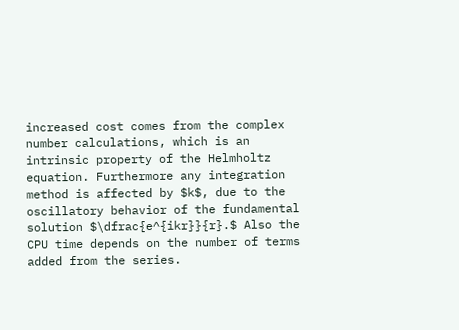increased cost comes from the complex number calculations, which is an intrinsic property of the Helmholtz equation. Furthermore any integration method is affected by $k$, due to the oscillatory behavior of the fundamental solution $\dfrac{e^{ikr}}{r}.$ Also the CPU time depends on the number of terms added from the series.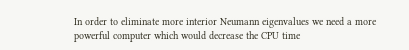In order to eliminate more interior Neumann eigenvalues we need a more powerful computer which would decrease the CPU time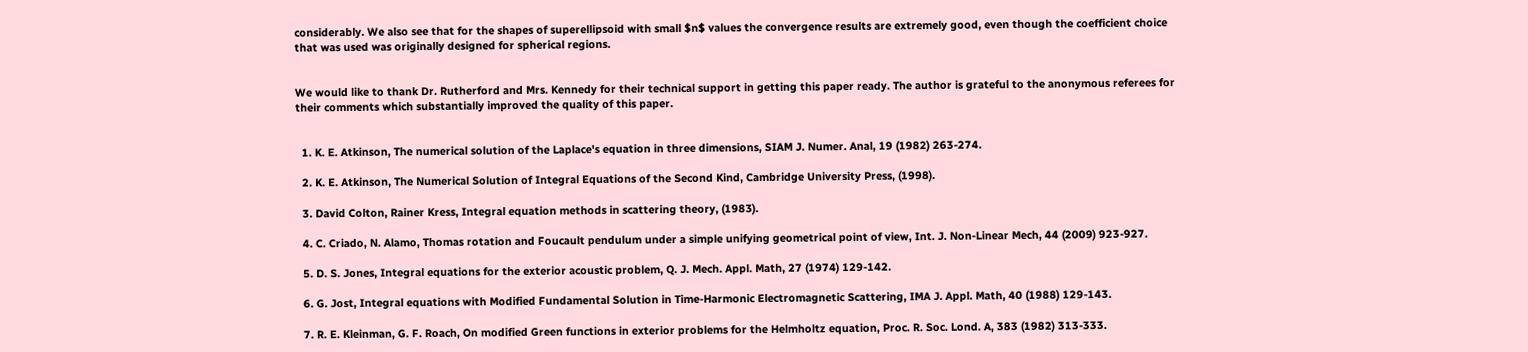considerably. We also see that for the shapes of superellipsoid with small $n$ values the convergence results are extremely good, even though the coefficient choice that was used was originally designed for spherical regions.


We would like to thank Dr. Rutherford and Mrs. Kennedy for their technical support in getting this paper ready. The author is grateful to the anonymous referees for their comments which substantially improved the quality of this paper.


  1. K. E. Atkinson, The numerical solution of the Laplace's equation in three dimensions, SIAM J. Numer. Anal, 19 (1982) 263-274.

  2. K. E. Atkinson, The Numerical Solution of Integral Equations of the Second Kind, Cambridge University Press, (1998).

  3. David Colton, Rainer Kress, Integral equation methods in scattering theory, (1983).

  4. C. Criado, N. Alamo, Thomas rotation and Foucault pendulum under a simple unifying geometrical point of view, Int. J. Non-Linear Mech, 44 (2009) 923-927.

  5. D. S. Jones, Integral equations for the exterior acoustic problem, Q. J. Mech. Appl. Math, 27 (1974) 129-142.

  6. G. Jost, Integral equations with Modified Fundamental Solution in Time-Harmonic Electromagnetic Scattering, IMA J. Appl. Math, 40 (1988) 129-143.

  7. R. E. Kleinman, G. F. Roach, On modified Green functions in exterior problems for the Helmholtz equation, Proc. R. Soc. Lond. A, 383 (1982) 313-333.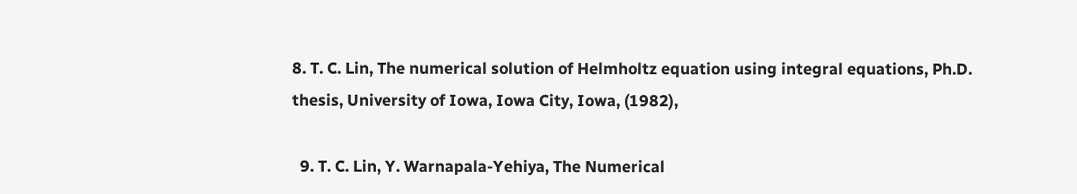8. T. C. Lin, The numerical solution of Helmholtz equation using integral equations, Ph.D. thesis, University of Iowa, Iowa City, Iowa, (1982),

  9. T. C. Lin, Y. Warnapala-Yehiya, The Numerical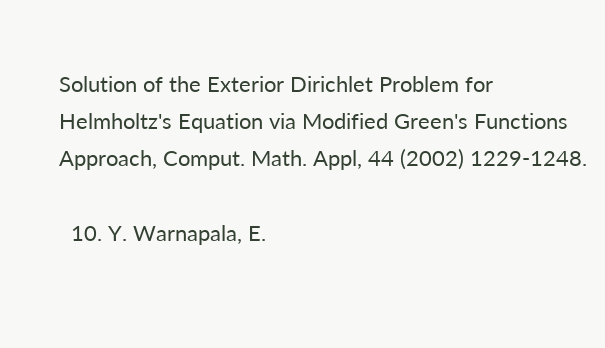Solution of the Exterior Dirichlet Problem for Helmholtz's Equation via Modified Green's Functions Approach, Comput. Math. Appl, 44 (2002) 1229-1248.

  10. Y. Warnapala, E.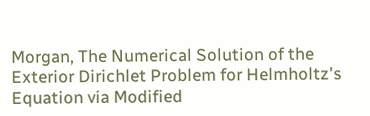Morgan, The Numerical Solution of the Exterior Dirichlet Problem for Helmholtz's Equation via Modified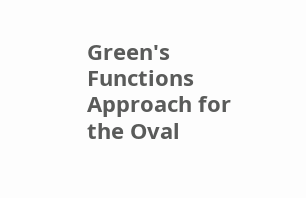Green's Functions Approach for the Oval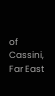of Cassini, Far East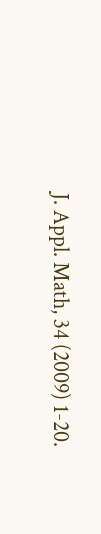J. Appl. Math, 34 (2009) 1-20.